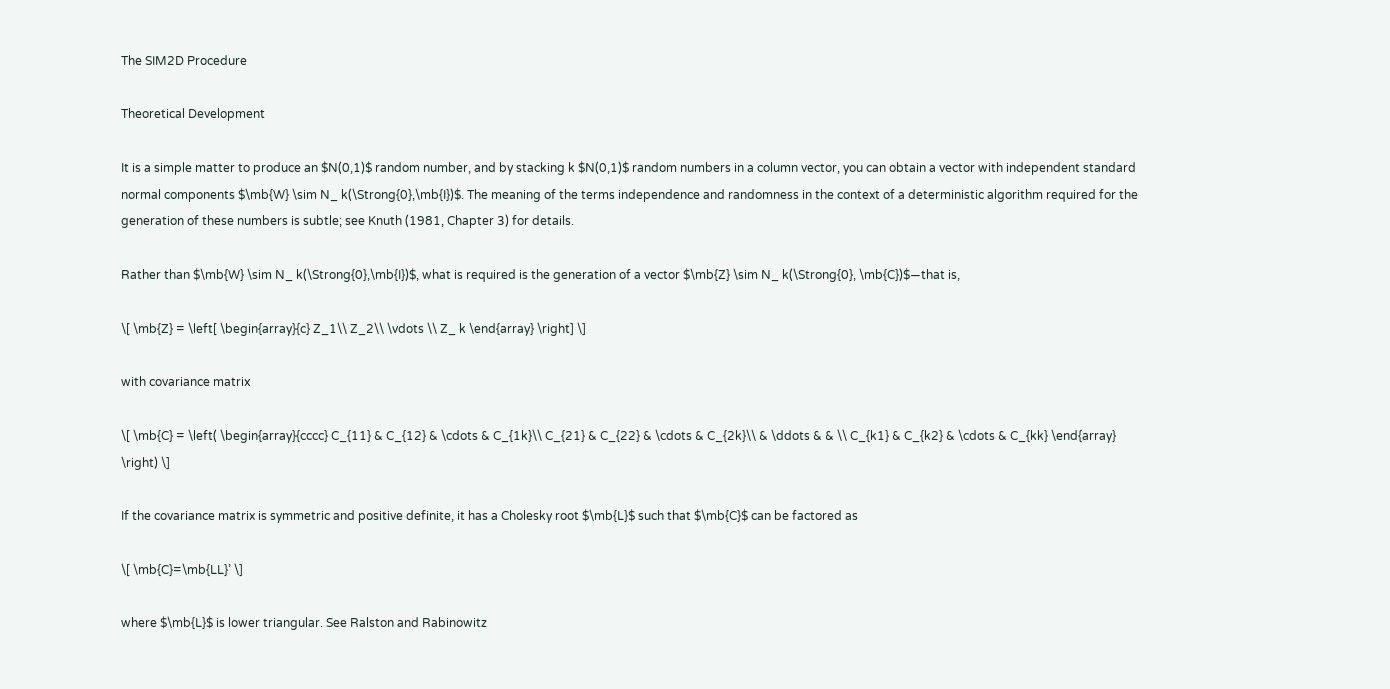The SIM2D Procedure

Theoretical Development

It is a simple matter to produce an $N(0,1)$ random number, and by stacking k $N(0,1)$ random numbers in a column vector, you can obtain a vector with independent standard normal components $\mb{W} \sim N_ k(\Strong{0},\mb{I})$. The meaning of the terms independence and randomness in the context of a deterministic algorithm required for the generation of these numbers is subtle; see Knuth (1981, Chapter 3) for details.

Rather than $\mb{W} \sim N_ k(\Strong{0},\mb{I})$, what is required is the generation of a vector $\mb{Z} \sim N_ k(\Strong{0}, \mb{C})$—that is,

\[ \mb{Z} = \left[ \begin{array}{c} Z_1\\ Z_2\\ \vdots \\ Z_ k \end{array} \right] \]

with covariance matrix

\[ \mb{C} = \left( \begin{array}{cccc} C_{11} & C_{12} & \cdots & C_{1k}\\ C_{21} & C_{22} & \cdots & C_{2k}\\ & \ddots & & \\ C_{k1} & C_{k2} & \cdots & C_{kk} \end{array} \right) \]

If the covariance matrix is symmetric and positive definite, it has a Cholesky root $\mb{L}$ such that $\mb{C}$ can be factored as

\[ \mb{C}=\mb{LL}’ \]

where $\mb{L}$ is lower triangular. See Ralston and Rabinowitz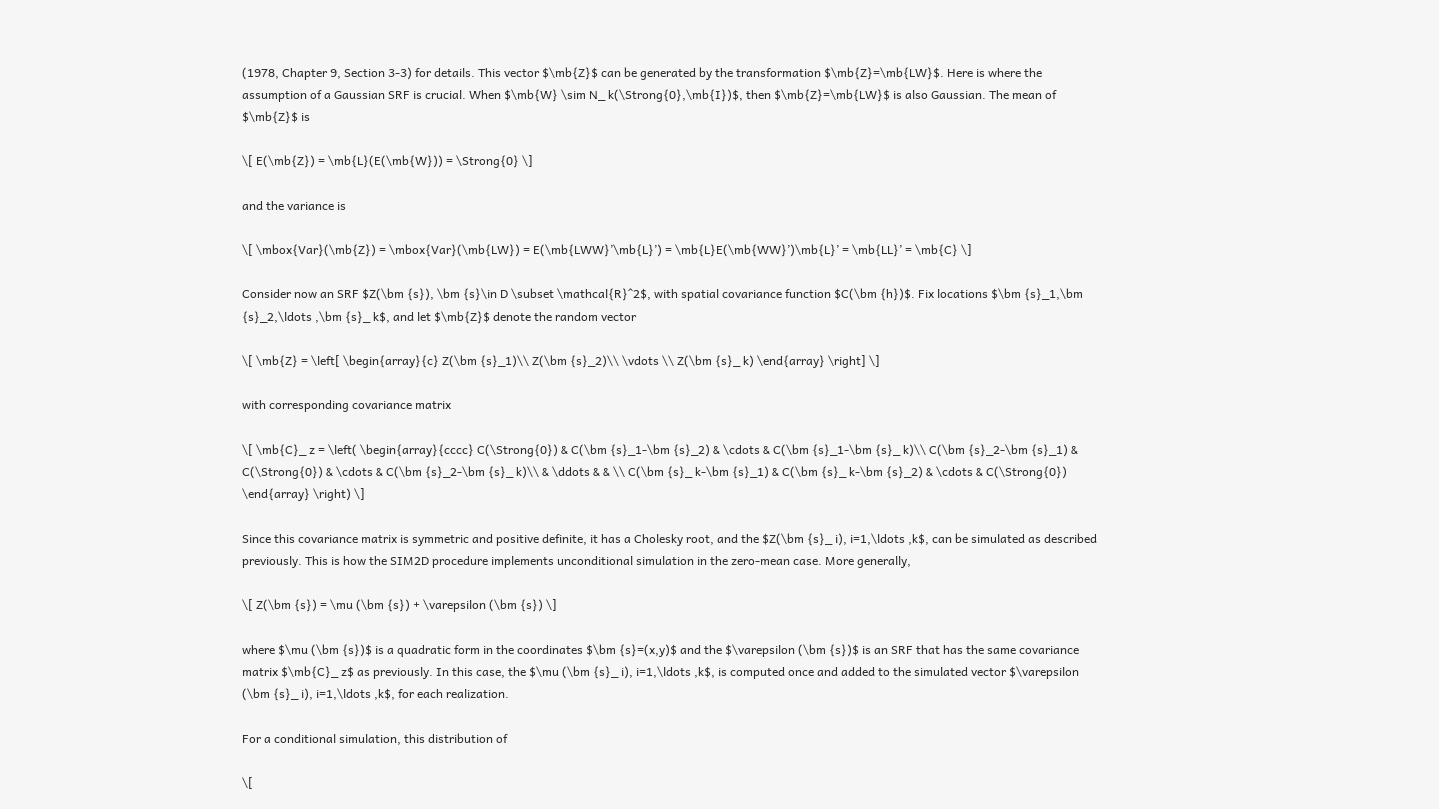(1978, Chapter 9, Section 3-3) for details. This vector $\mb{Z}$ can be generated by the transformation $\mb{Z}=\mb{LW}$. Here is where the assumption of a Gaussian SRF is crucial. When $\mb{W} \sim N_ k(\Strong{0},\mb{I})$, then $\mb{Z}=\mb{LW}$ is also Gaussian. The mean of $\mb{Z}$ is

\[ E(\mb{Z}) = \mb{L}(E(\mb{W})) = \Strong{0} \]

and the variance is

\[ \mbox{Var}(\mb{Z}) = \mbox{Var}(\mb{LW}) = E(\mb{LWW}’\mb{L}’) = \mb{L}E(\mb{WW}’)\mb{L}’ = \mb{LL}’ = \mb{C} \]

Consider now an SRF $Z(\bm {s}), \bm {s}\in D \subset \mathcal{R}^2$, with spatial covariance function $C(\bm {h})$. Fix locations $\bm {s}_1,\bm {s}_2,\ldots ,\bm {s}_ k$, and let $\mb{Z}$ denote the random vector

\[ \mb{Z} = \left[ \begin{array}{c} Z(\bm {s}_1)\\ Z(\bm {s}_2)\\ \vdots \\ Z(\bm {s}_ k) \end{array} \right] \]

with corresponding covariance matrix

\[ \mb{C}_ z = \left( \begin{array}{cccc} C(\Strong{0}) & C(\bm {s}_1-\bm {s}_2) & \cdots & C(\bm {s}_1-\bm {s}_ k)\\ C(\bm {s}_2-\bm {s}_1) & C(\Strong{0}) & \cdots & C(\bm {s}_2-\bm {s}_ k)\\ & \ddots & & \\ C(\bm {s}_ k-\bm {s}_1) & C(\bm {s}_ k-\bm {s}_2) & \cdots & C(\Strong{0}) \end{array} \right) \]

Since this covariance matrix is symmetric and positive definite, it has a Cholesky root, and the $Z(\bm {s}_ i), i=1,\ldots ,k$, can be simulated as described previously. This is how the SIM2D procedure implements unconditional simulation in the zero-mean case. More generally,

\[ Z(\bm {s}) = \mu (\bm {s}) + \varepsilon (\bm {s}) \]

where $\mu (\bm {s})$ is a quadratic form in the coordinates $\bm {s}=(x,y)$ and the $\varepsilon (\bm {s})$ is an SRF that has the same covariance matrix $\mb{C}_ z$ as previously. In this case, the $\mu (\bm {s}_ i), i=1,\ldots ,k$, is computed once and added to the simulated vector $\varepsilon (\bm {s}_ i), i=1,\ldots ,k$, for each realization.

For a conditional simulation, this distribution of

\[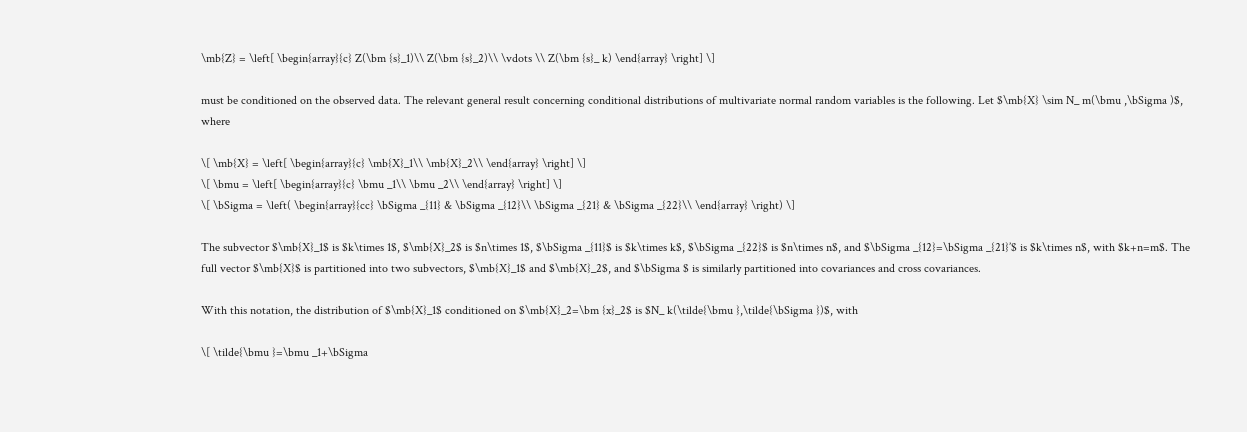\mb{Z} = \left[ \begin{array}{c} Z(\bm {s}_1)\\ Z(\bm {s}_2)\\ \vdots \\ Z(\bm {s}_ k) \end{array} \right] \]

must be conditioned on the observed data. The relevant general result concerning conditional distributions of multivariate normal random variables is the following. Let $\mb{X} \sim N_ m(\bmu ,\bSigma )$, where

\[ \mb{X} = \left[ \begin{array}{c} \mb{X}_1\\ \mb{X}_2\\ \end{array} \right] \]
\[ \bmu = \left[ \begin{array}{c} \bmu _1\\ \bmu _2\\ \end{array} \right] \]
\[ \bSigma = \left( \begin{array}{cc} \bSigma _{11} & \bSigma _{12}\\ \bSigma _{21} & \bSigma _{22}\\ \end{array} \right) \]

The subvector $\mb{X}_1$ is $k\times 1$, $\mb{X}_2$ is $n\times 1$, $\bSigma _{11}$ is $k\times k$, $\bSigma _{22}$ is $n\times n$, and $\bSigma _{12}=\bSigma _{21}’$ is $k\times n$, with $k+n=m$. The full vector $\mb{X}$ is partitioned into two subvectors, $\mb{X}_1$ and $\mb{X}_2$, and $\bSigma $ is similarly partitioned into covariances and cross covariances.

With this notation, the distribution of $\mb{X}_1$ conditioned on $\mb{X}_2=\bm {x}_2$ is $N_ k(\tilde{\bmu },\tilde{\bSigma })$, with

\[ \tilde{\bmu }=\bmu _1+\bSigma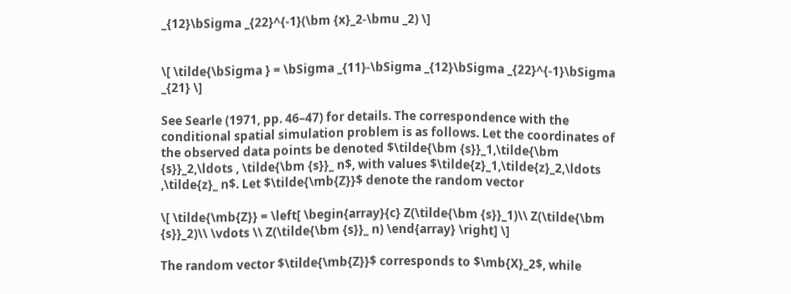_{12}\bSigma _{22}^{-1}(\bm {x}_2-\bmu _2) \]


\[ \tilde{\bSigma } = \bSigma _{11}-\bSigma _{12}\bSigma _{22}^{-1}\bSigma _{21} \]

See Searle (1971, pp. 46–47) for details. The correspondence with the conditional spatial simulation problem is as follows. Let the coordinates of the observed data points be denoted $\tilde{\bm {s}}_1,\tilde{\bm {s}}_2,\ldots , \tilde{\bm {s}}_ n$, with values $\tilde{z}_1,\tilde{z}_2,\ldots ,\tilde{z}_ n$. Let $\tilde{\mb{Z}}$ denote the random vector

\[ \tilde{\mb{Z}} = \left[ \begin{array}{c} Z(\tilde{\bm {s}}_1)\\ Z(\tilde{\bm {s}}_2)\\ \vdots \\ Z(\tilde{\bm {s}}_ n) \end{array} \right] \]

The random vector $\tilde{\mb{Z}}$ corresponds to $\mb{X}_2$, while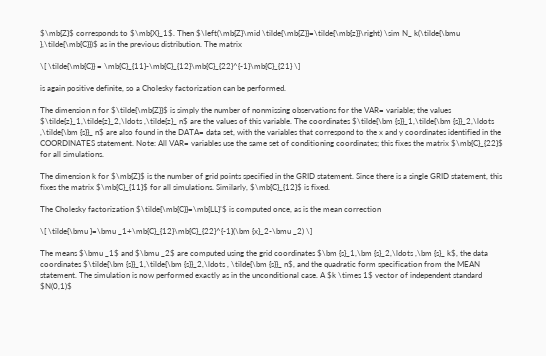$\mb{Z}$ corresponds to $\mb{X}_1$. Then $\left(\mb{Z}\mid \tilde{\mb{Z}}=\tilde{\mb{z}}\right) \sim N_ k(\tilde{\bmu },\tilde{\mb{C}})$ as in the previous distribution. The matrix

\[ \tilde{\mb{C}} = \mb{C}_{11}-\mb{C}_{12}\mb{C}_{22}^{-1}\mb{C}_{21} \]

is again positive definite, so a Cholesky factorization can be performed.

The dimension n for $\tilde{\mb{Z}}$ is simply the number of nonmissing observations for the VAR= variable; the values $\tilde{z}_1,\tilde{z}_2,\ldots ,\tilde{z}_ n$ are the values of this variable. The coordinates $\tilde{\bm {s}}_1,\tilde{\bm {s}}_2,\ldots ,\tilde{\bm {s}}_ n$ are also found in the DATA= data set, with the variables that correspond to the x and y coordinates identified in the COORDINATES statement. Note: All VAR= variables use the same set of conditioning coordinates; this fixes the matrix $\mb{C}_{22}$ for all simulations.

The dimension k for $\mb{Z}$ is the number of grid points specified in the GRID statement. Since there is a single GRID statement, this fixes the matrix $\mb{C}_{11}$ for all simulations. Similarly, $\mb{C}_{12}$ is fixed.

The Cholesky factorization $\tilde{\mb{C}}=\mb{LL}’$ is computed once, as is the mean correction

\[ \tilde{\bmu }=\bmu _1+\mb{C}_{12}\mb{C}_{22}^{-1}(\bm {x}_2-\bmu _2) \]

The means $\bmu _1$ and $\bmu _2$ are computed using the grid coordinates $\bm {s}_1,\bm {s}_2,\ldots ,\bm {s}_ k$, the data coordinates $\tilde{\bm {s}}_1,\tilde{\bm {s}}_2,\ldots , \tilde{\bm {s}}_ n$, and the quadratic form specification from the MEAN statement. The simulation is now performed exactly as in the unconditional case. A $k \times 1$ vector of independent standard $N(0,1)$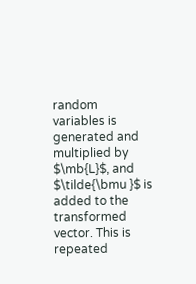random variables is generated and multiplied by $\mb{L}$, and $\tilde{\bmu }$ is added to the transformed vector. This is repeated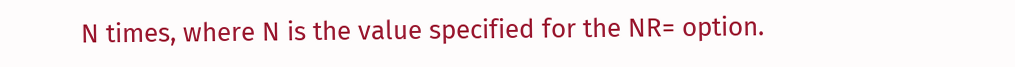N times, where N is the value specified for the NR= option.